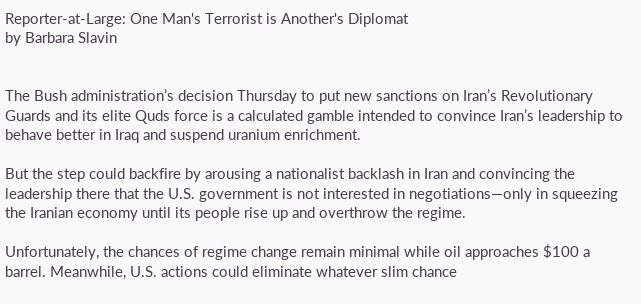Reporter-at-Large: One Man's Terrorist is Another's Diplomat
by Barbara Slavin


The Bush administration’s decision Thursday to put new sanctions on Iran’s Revolutionary Guards and its elite Quds force is a calculated gamble intended to convince Iran’s leadership to behave better in Iraq and suspend uranium enrichment.

But the step could backfire by arousing a nationalist backlash in Iran and convincing the leadership there that the U.S. government is not interested in negotiations—only in squeezing the Iranian economy until its people rise up and overthrow the regime.

Unfortunately, the chances of regime change remain minimal while oil approaches $100 a barrel. Meanwhile, U.S. actions could eliminate whatever slim chance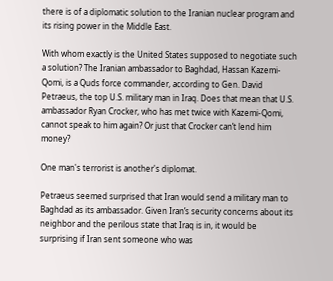there is of a diplomatic solution to the Iranian nuclear program and its rising power in the Middle East.

With whom exactly is the United States supposed to negotiate such a solution? The Iranian ambassador to Baghdad, Hassan Kazemi-Qomi, is a Quds force commander, according to Gen. David Petraeus, the top U.S. military man in Iraq. Does that mean that U.S. ambassador Ryan Crocker, who has met twice with Kazemi-Qomi, cannot speak to him again? Or just that Crocker can’t lend him money?

One man's terrorist is another's diplomat.

Petraeus seemed surprised that Iran would send a military man to Baghdad as its ambassador. Given Iran’s security concerns about its neighbor and the perilous state that Iraq is in, it would be surprising if Iran sent someone who was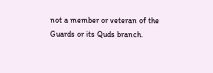not a member or veteran of the Guards or its Quds branch.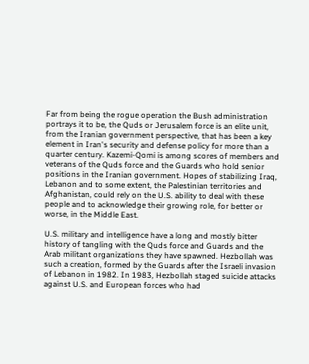Far from being the rogue operation the Bush administration portrays it to be, the Quds or Jerusalem force is an elite unit, from the Iranian government perspective, that has been a key element in Iran's security and defense policy for more than a quarter century. Kazemi-Qomi is among scores of members and veterans of the Quds force and the Guards who hold senior positions in the Iranian government. Hopes of stabilizing Iraq, Lebanon and to some extent, the Palestinian territories and Afghanistan, could rely on the U.S. ability to deal with these people and to acknowledge their growing role, for better or worse, in the Middle East.

U.S. military and intelligence have a long and mostly bitter history of tangling with the Quds force and Guards and the Arab militant organizations they have spawned. Hezbollah was such a creation, formed by the Guards after the Israeli invasion of Lebanon in 1982. In 1983, Hezbollah staged suicide attacks against U.S. and European forces who had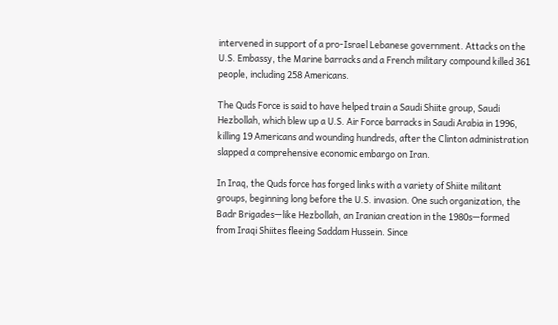intervened in support of a pro-Israel Lebanese government. Attacks on the U.S. Embassy, the Marine barracks and a French military compound killed 361 people, including 258 Americans.

The Quds Force is said to have helped train a Saudi Shiite group, Saudi Hezbollah, which blew up a U.S. Air Force barracks in Saudi Arabia in 1996, killing 19 Americans and wounding hundreds, after the Clinton administration slapped a comprehensive economic embargo on Iran.

In Iraq, the Quds force has forged links with a variety of Shiite militant groups, beginning long before the U.S. invasion. One such organization, the Badr Brigades—like Hezbollah, an Iranian creation in the 1980s—formed from Iraqi Shiites fleeing Saddam Hussein. Since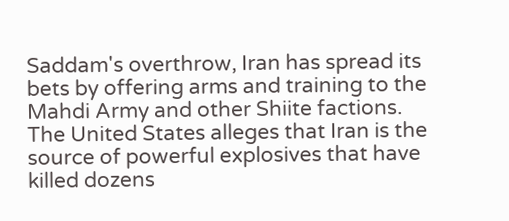Saddam's overthrow, Iran has spread its bets by offering arms and training to the Mahdi Army and other Shiite factions. The United States alleges that Iran is the source of powerful explosives that have killed dozens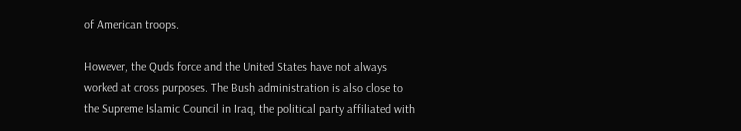of American troops.

However, the Quds force and the United States have not always worked at cross purposes. The Bush administration is also close to the Supreme Islamic Council in Iraq, the political party affiliated with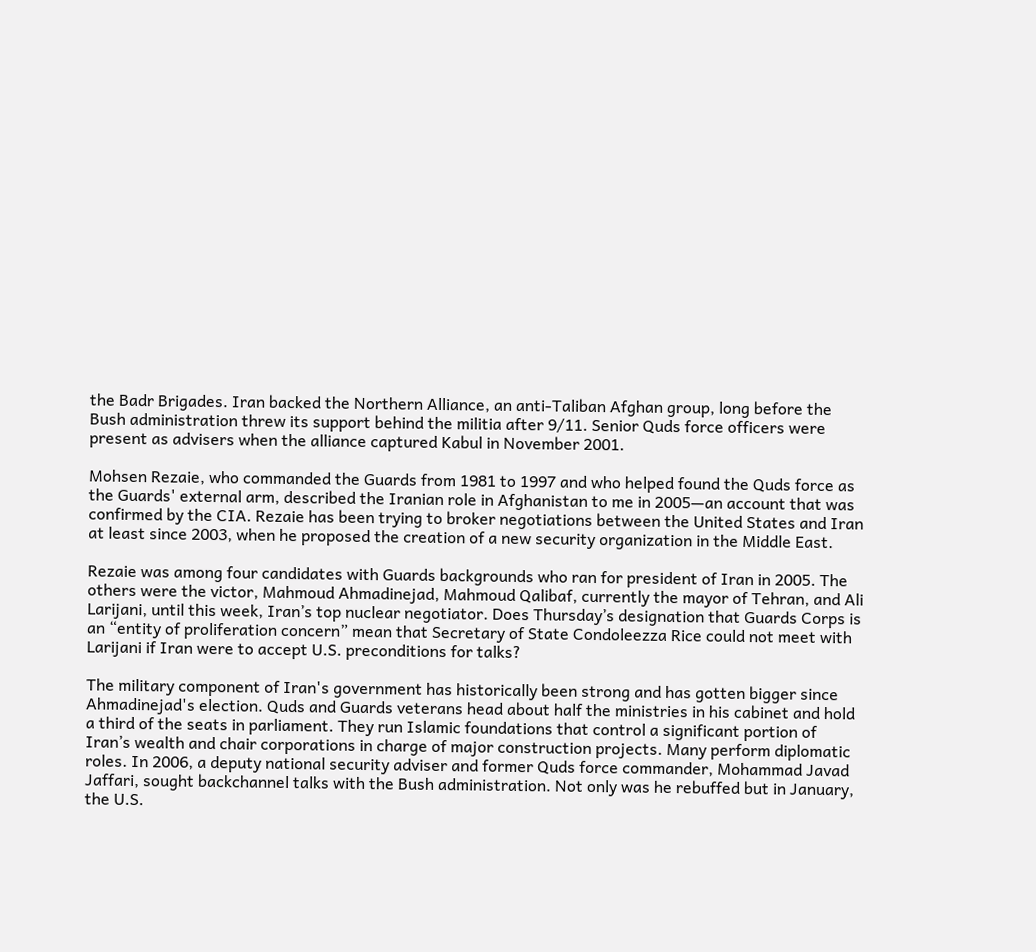the Badr Brigades. Iran backed the Northern Alliance, an anti-Taliban Afghan group, long before the Bush administration threw its support behind the militia after 9/11. Senior Quds force officers were present as advisers when the alliance captured Kabul in November 2001.

Mohsen Rezaie, who commanded the Guards from 1981 to 1997 and who helped found the Quds force as the Guards' external arm, described the Iranian role in Afghanistan to me in 2005—an account that was confirmed by the CIA. Rezaie has been trying to broker negotiations between the United States and Iran at least since 2003, when he proposed the creation of a new security organization in the Middle East.

Rezaie was among four candidates with Guards backgrounds who ran for president of Iran in 2005. The others were the victor, Mahmoud Ahmadinejad, Mahmoud Qalibaf, currently the mayor of Tehran, and Ali Larijani, until this week, Iran’s top nuclear negotiator. Does Thursday’s designation that Guards Corps is an “entity of proliferation concern” mean that Secretary of State Condoleezza Rice could not meet with Larijani if Iran were to accept U.S. preconditions for talks?

The military component of Iran's government has historically been strong and has gotten bigger since Ahmadinejad's election. Quds and Guards veterans head about half the ministries in his cabinet and hold a third of the seats in parliament. They run Islamic foundations that control a significant portion of Iran’s wealth and chair corporations in charge of major construction projects. Many perform diplomatic roles. In 2006, a deputy national security adviser and former Quds force commander, Mohammad Javad Jaffari, sought backchannel talks with the Bush administration. Not only was he rebuffed but in January, the U.S.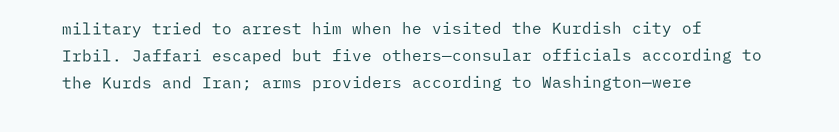military tried to arrest him when he visited the Kurdish city of Irbil. Jaffari escaped but five others—consular officials according to the Kurds and Iran; arms providers according to Washington—were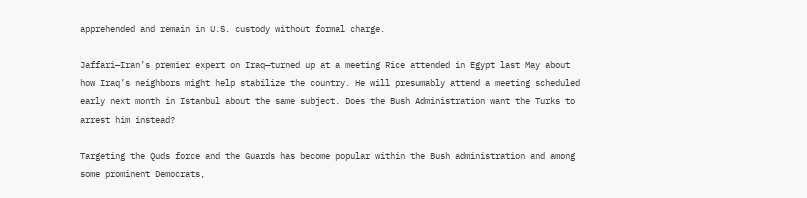apprehended and remain in U.S. custody without formal charge.

Jaffari—Iran’s premier expert on Iraq—turned up at a meeting Rice attended in Egypt last May about how Iraq’s neighbors might help stabilize the country. He will presumably attend a meeting scheduled early next month in Istanbul about the same subject. Does the Bush Administration want the Turks to arrest him instead?

Targeting the Quds force and the Guards has become popular within the Bush administration and among some prominent Democrats,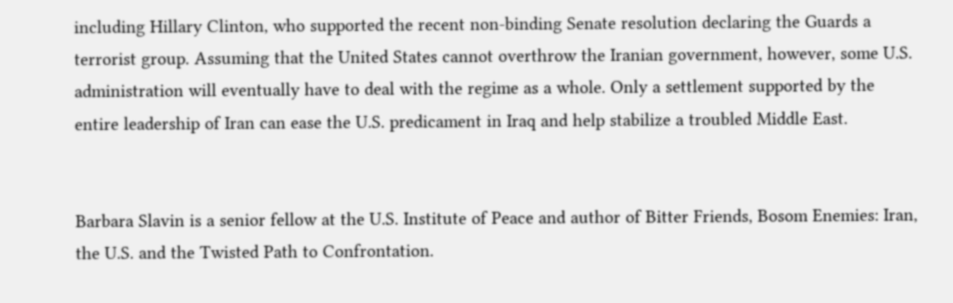including Hillary Clinton, who supported the recent non-binding Senate resolution declaring the Guards a terrorist group. Assuming that the United States cannot overthrow the Iranian government, however, some U.S. administration will eventually have to deal with the regime as a whole. Only a settlement supported by the entire leadership of Iran can ease the U.S. predicament in Iraq and help stabilize a troubled Middle East.


Barbara Slavin is a senior fellow at the U.S. Institute of Peace and author of Bitter Friends, Bosom Enemies: Iran, the U.S. and the Twisted Path to Confrontation.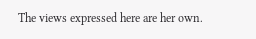The views expressed here are her own.